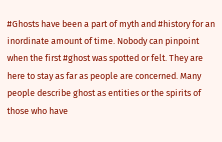#Ghosts have been a part of myth and #history for an inordinate amount of time. Nobody can pinpoint when the first #ghost was spotted or felt. They are here to stay as far as people are concerned. Many people describe ghost as entities or the spirits of those who have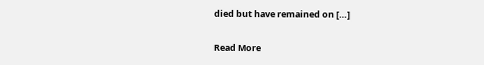died but have remained on […]

Read More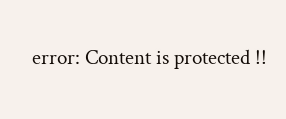error: Content is protected !!